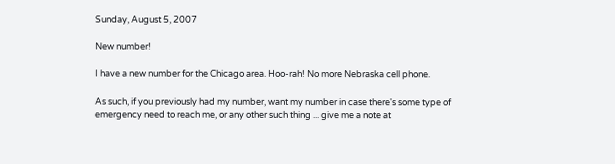Sunday, August 5, 2007

New number!

I have a new number for the Chicago area. Hoo-rah! No more Nebraska cell phone.

As such, if you previously had my number, want my number in case there's some type of emergency need to reach me, or any other such thing ... give me a note at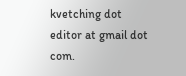kvetching dot editor at gmail dot com.